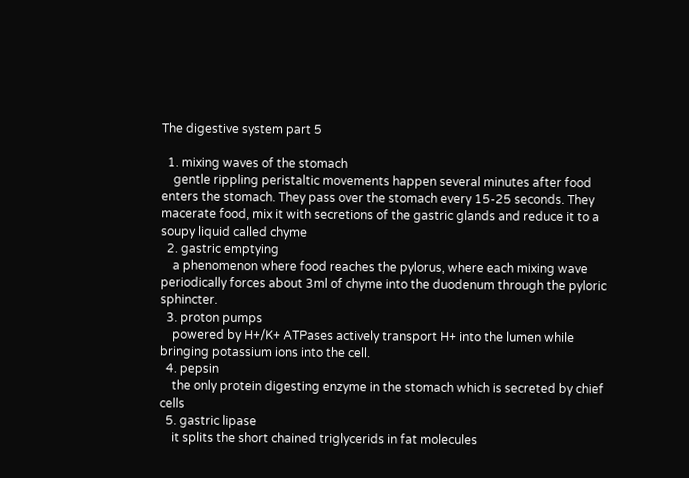The digestive system part 5

  1. mixing waves of the stomach
    gentle rippling peristaltic movements happen several minutes after food enters the stomach. They pass over the stomach every 15-25 seconds. They macerate food, mix it with secretions of the gastric glands and reduce it to a soupy liquid called chyme
  2. gastric emptying
    a phenomenon where food reaches the pylorus, where each mixing wave periodically forces about 3ml of chyme into the duodenum through the pyloric sphincter.
  3. proton pumps
    powered by H+/K+ ATPases actively transport H+ into the lumen while bringing potassium ions into the cell.
  4. pepsin
    the only protein digesting enzyme in the stomach which is secreted by chief cells
  5. gastric lipase
    it splits the short chained triglycerids in fat molecules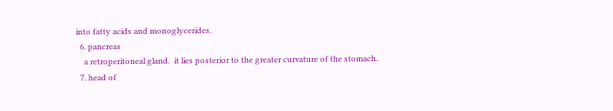into fatty acids and monoglycerides.
  6. pancreas
    a retroperitoneal gland.  it lies posterior to the greater curvature of the stomach.
  7. head of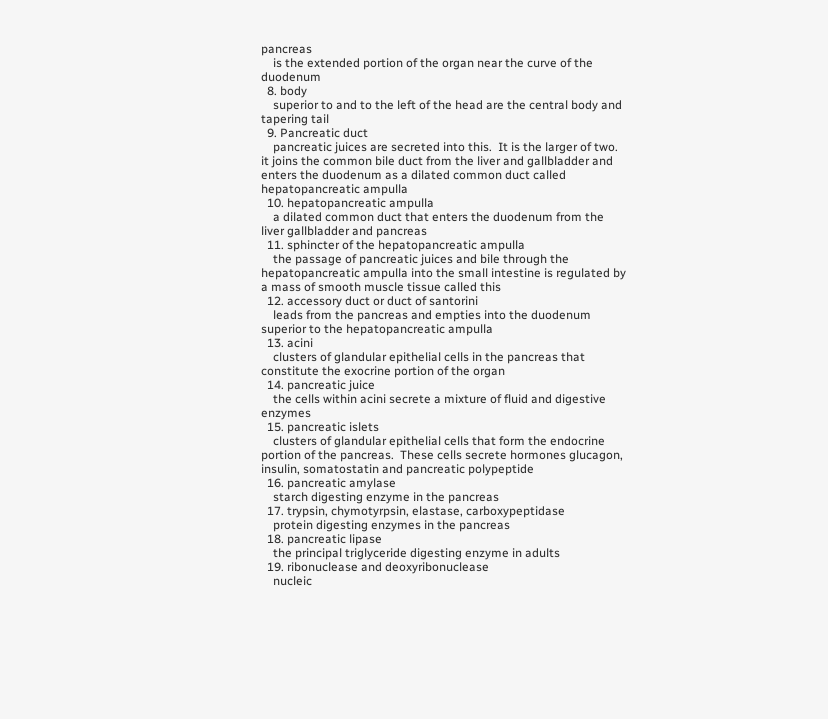pancreas
    is the extended portion of the organ near the curve of the duodenum
  8. body
    superior to and to the left of the head are the central body and tapering tail
  9. Pancreatic duct
    pancreatic juices are secreted into this.  It is the larger of two.  it joins the common bile duct from the liver and gallbladder and enters the duodenum as a dilated common duct called hepatopancreatic ampulla
  10. hepatopancreatic ampulla
    a dilated common duct that enters the duodenum from the liver gallbladder and pancreas
  11. sphincter of the hepatopancreatic ampulla
    the passage of pancreatic juices and bile through the hepatopancreatic ampulla into the small intestine is regulated by a mass of smooth muscle tissue called this
  12. accessory duct or duct of santorini
    leads from the pancreas and empties into the duodenum superior to the hepatopancreatic ampulla
  13. acini
    clusters of glandular epithelial cells in the pancreas that constitute the exocrine portion of the organ
  14. pancreatic juice
    the cells within acini secrete a mixture of fluid and digestive enzymes
  15. pancreatic islets
    clusters of glandular epithelial cells that form the endocrine portion of the pancreas.  These cells secrete hormones glucagon, insulin, somatostatin and pancreatic polypeptide
  16. pancreatic amylase
    starch digesting enzyme in the pancreas
  17. trypsin, chymotyrpsin, elastase, carboxypeptidase
    protein digesting enzymes in the pancreas
  18. pancreatic lipase
    the principal triglyceride digesting enzyme in adults
  19. ribonuclease and deoxyribonuclease
    nucleic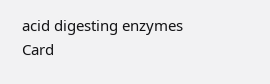acid digesting enzymes
Card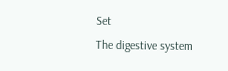Set
The digestive system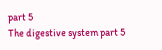part 5
The digestive system part 5